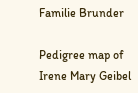Familie Brunder

Pedigree map of Irene Mary Geibel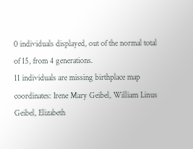0 individuals displayed, out of the normal total of 15, from 4 generations.
11 individuals are missing birthplace map coordinates: Irene Mary Geibel, William Linus Geibel, Elizabeth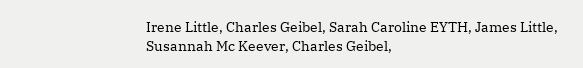Irene Little, Charles Geibel, Sarah Caroline EYTH, James Little, Susannah Mc Keever, Charles Geibel,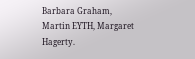Barbara Graham, Martin EYTH, Margaret Hagerty.